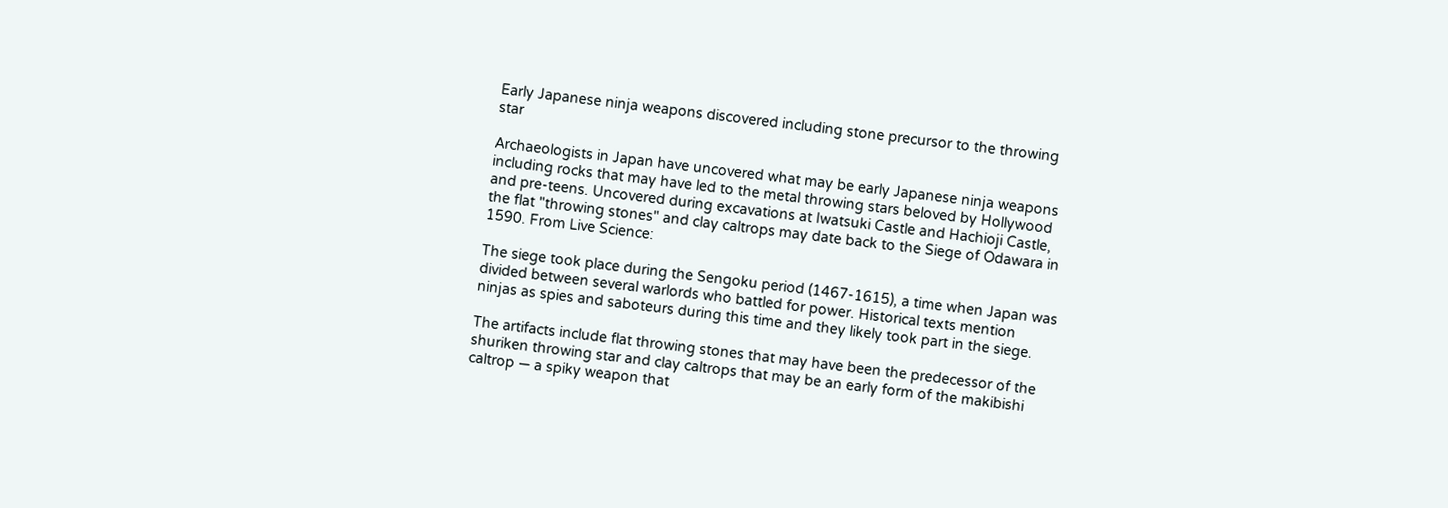Early Japanese ninja weapons discovered including stone precursor to the throwing star

Archaeologists in Japan have uncovered what may be early Japanese ninja weapons including rocks that may have led to the metal throwing stars beloved by Hollywood and pre-teens. Uncovered during excavations at Iwatsuki Castle and Hachioji Castle, the flat "throwing stones" and clay caltrops may date back to the Siege of Odawara in 1590. From Live Science:

The siege took place during the Sengoku period (1467-1615), a time when Japan was divided between several warlords who battled for power. Historical texts mention ninjas as spies and saboteurs during this time and they likely took part in the siege.

The artifacts include flat throwing stones that may have been the predecessor of the shuriken throwing star and clay caltrops that may be an early form of the makibishi caltrop — a spiky weapon that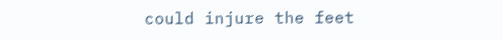could injure the feet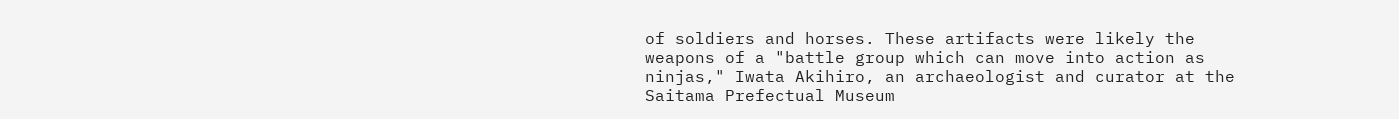of soldiers and horses. These artifacts were likely the weapons of a "battle group which can move into action as ninjas," Iwata Akihiro, an archaeologist and curator at the Saitama Prefectual Museum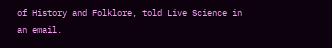of History and Folklore, told Live Science in an email.